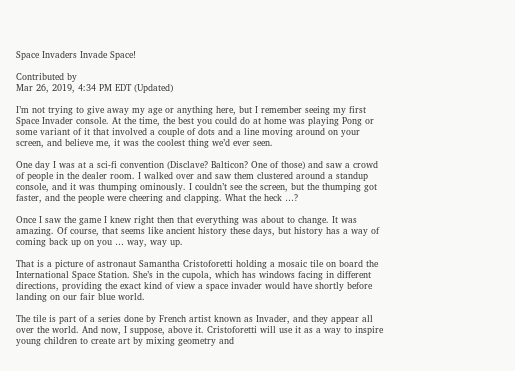Space Invaders Invade Space!

Contributed by
Mar 26, 2019, 4:34 PM EDT (Updated)

I’m not trying to give away my age or anything here, but I remember seeing my first Space Invader console. At the time, the best you could do at home was playing Pong or some variant of it that involved a couple of dots and a line moving around on your screen, and believe me, it was the coolest thing we’d ever seen.

One day I was at a sci-fi convention (Disclave? Balticon? One of those) and saw a crowd of people in the dealer room. I walked over and saw them clustered around a standup console, and it was thumping ominously. I couldn’t see the screen, but the thumping got faster, and the people were cheering and clapping. What the heck …?

Once I saw the game I knew right then that everything was about to change. It was amazing. Of course, that seems like ancient history these days, but history has a way of coming back up on you … way, way up.

That is a picture of astronaut Samantha Cristoforetti holding a mosaic tile on board the International Space Station. She’s in the cupola, which has windows facing in different directions, providing the exact kind of view a space invader would have shortly before landing on our fair blue world.

The tile is part of a series done by French artist known as Invader, and they appear all over the world. And now, I suppose, above it. Cristoforetti will use it as a way to inspire young children to create art by mixing geometry and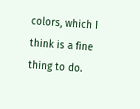colors, which I think is a fine thing to do.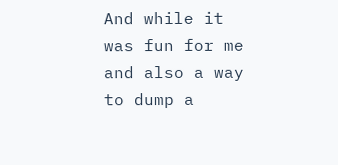And while it was fun for me and also a way to dump a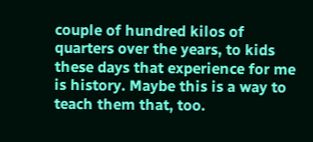couple of hundred kilos of quarters over the years, to kids these days that experience for me is history. Maybe this is a way to teach them that, too.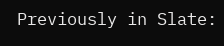Previously in Slate: